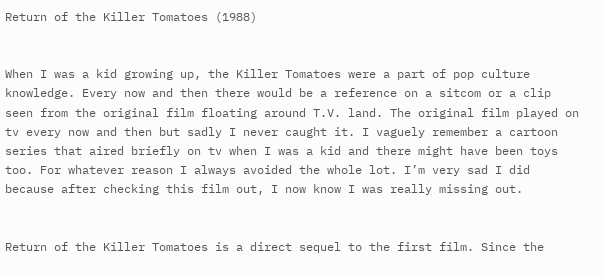Return of the Killer Tomatoes (1988)


When I was a kid growing up, the Killer Tomatoes were a part of pop culture knowledge. Every now and then there would be a reference on a sitcom or a clip seen from the original film floating around T.V. land. The original film played on tv every now and then but sadly I never caught it. I vaguely remember a cartoon series that aired briefly on tv when I was a kid and there might have been toys too. For whatever reason I always avoided the whole lot. I’m very sad I did because after checking this film out, I now know I was really missing out.


Return of the Killer Tomatoes is a direct sequel to the first film. Since the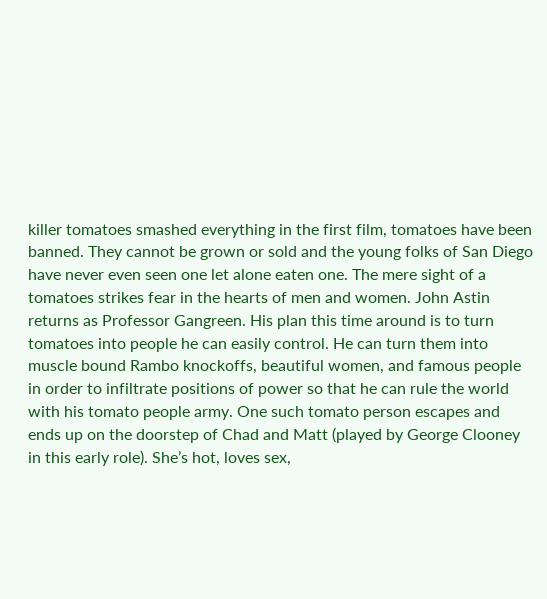killer tomatoes smashed everything in the first film, tomatoes have been banned. They cannot be grown or sold and the young folks of San Diego have never even seen one let alone eaten one. The mere sight of a tomatoes strikes fear in the hearts of men and women. John Astin returns as Professor Gangreen. His plan this time around is to turn tomatoes into people he can easily control. He can turn them into muscle bound Rambo knockoffs, beautiful women, and famous people in order to infiltrate positions of power so that he can rule the world with his tomato people army. One such tomato person escapes and ends up on the doorstep of Chad and Matt (played by George Clooney in this early role). She’s hot, loves sex,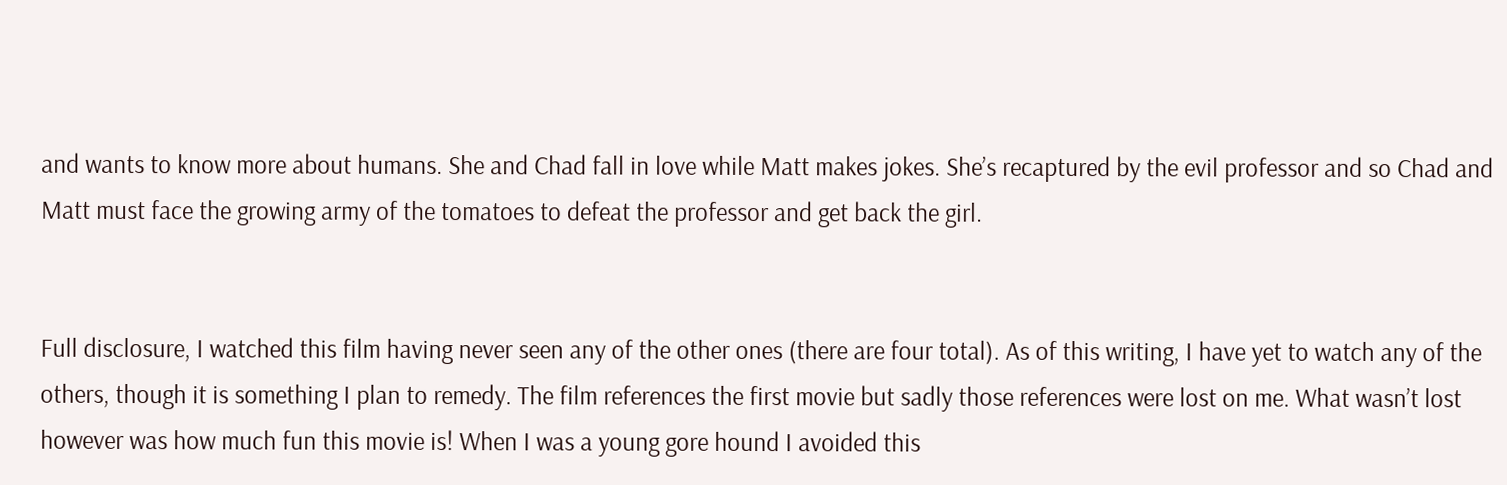and wants to know more about humans. She and Chad fall in love while Matt makes jokes. She’s recaptured by the evil professor and so Chad and Matt must face the growing army of the tomatoes to defeat the professor and get back the girl.


Full disclosure, I watched this film having never seen any of the other ones (there are four total). As of this writing, I have yet to watch any of the others, though it is something I plan to remedy. The film references the first movie but sadly those references were lost on me. What wasn’t lost however was how much fun this movie is! When I was a young gore hound I avoided this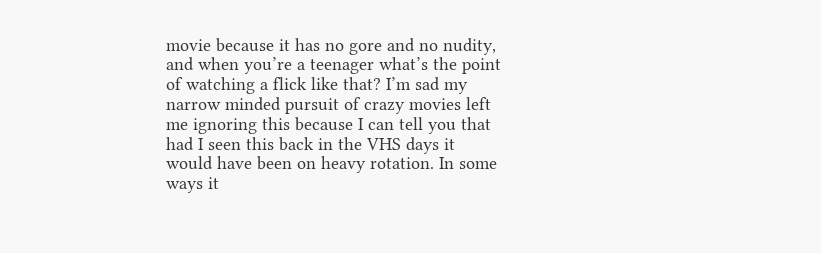movie because it has no gore and no nudity, and when you’re a teenager what’s the point of watching a flick like that? I’m sad my narrow minded pursuit of crazy movies left me ignoring this because I can tell you that had I seen this back in the VHS days it would have been on heavy rotation. In some ways it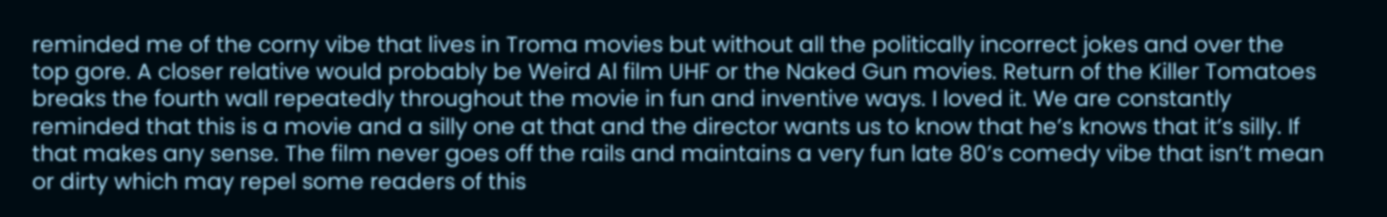reminded me of the corny vibe that lives in Troma movies but without all the politically incorrect jokes and over the top gore. A closer relative would probably be Weird Al film UHF or the Naked Gun movies. Return of the Killer Tomatoes breaks the fourth wall repeatedly throughout the movie in fun and inventive ways. I loved it. We are constantly reminded that this is a movie and a silly one at that and the director wants us to know that he’s knows that it’s silly. If that makes any sense. The film never goes off the rails and maintains a very fun late 80’s comedy vibe that isn’t mean or dirty which may repel some readers of this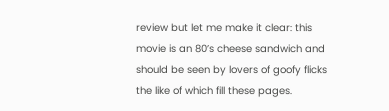review but let me make it clear: this movie is an 80’s cheese sandwich and should be seen by lovers of goofy flicks the like of which fill these pages.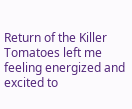Return of the Killer Tomatoes left me feeling energized and excited to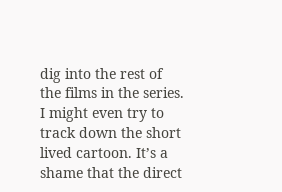dig into the rest of the films in the series. I might even try to track down the short lived cartoon. It’s a shame that the direct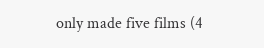only made five films (4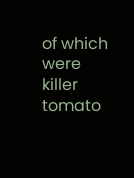of which were killer tomato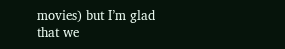movies) but I’m glad that we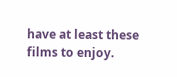have at least these films to enjoy.